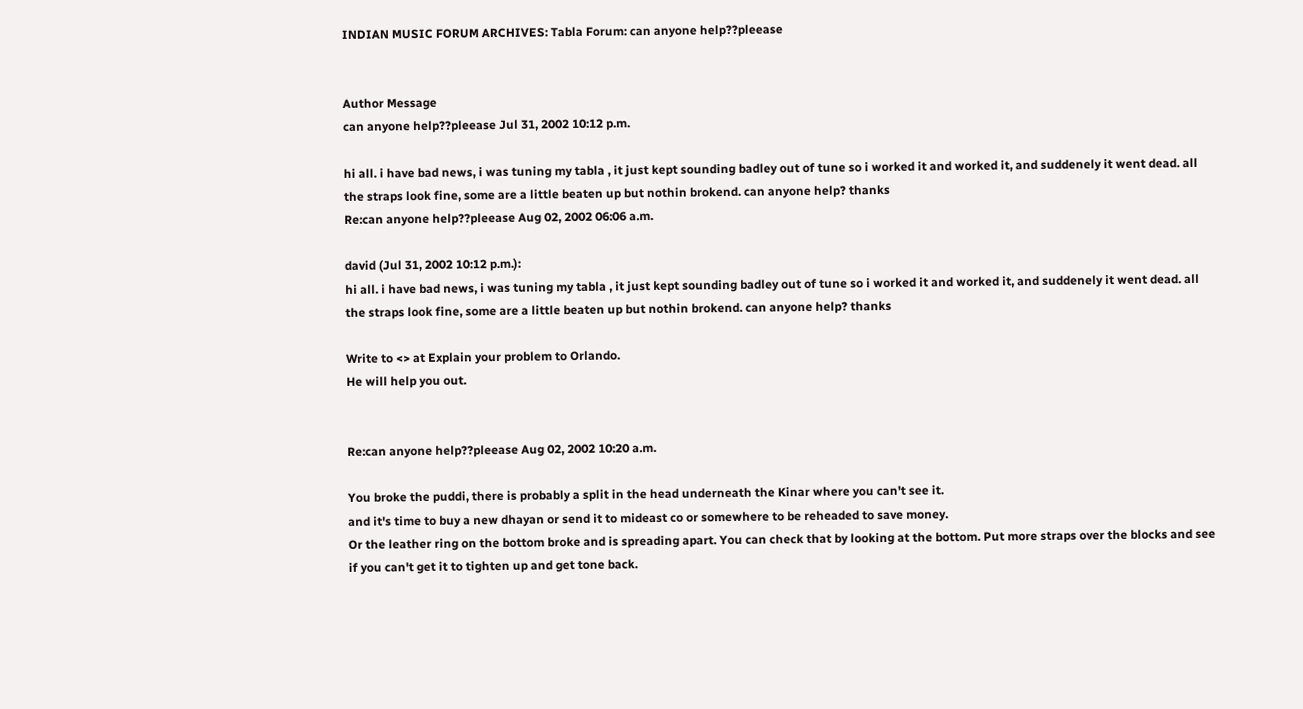INDIAN MUSIC FORUM ARCHIVES: Tabla Forum: can anyone help??pleease


Author Message
can anyone help??pleease Jul 31, 2002 10:12 p.m.

hi all. i have bad news, i was tuning my tabla , it just kept sounding badley out of tune so i worked it and worked it, and suddenely it went dead. all the straps look fine, some are a little beaten up but nothin brokend. can anyone help? thanks
Re:can anyone help??pleease Aug 02, 2002 06:06 a.m.

david (Jul 31, 2002 10:12 p.m.):
hi all. i have bad news, i was tuning my tabla , it just kept sounding badley out of tune so i worked it and worked it, and suddenely it went dead. all the straps look fine, some are a little beaten up but nothin brokend. can anyone help? thanks

Write to <> at Explain your problem to Orlando.
He will help you out.


Re:can anyone help??pleease Aug 02, 2002 10:20 a.m.

You broke the puddi, there is probably a split in the head underneath the Kinar where you can't see it.
and it's time to buy a new dhayan or send it to mideast co or somewhere to be reheaded to save money.
Or the leather ring on the bottom broke and is spreading apart. You can check that by looking at the bottom. Put more straps over the blocks and see if you can't get it to tighten up and get tone back.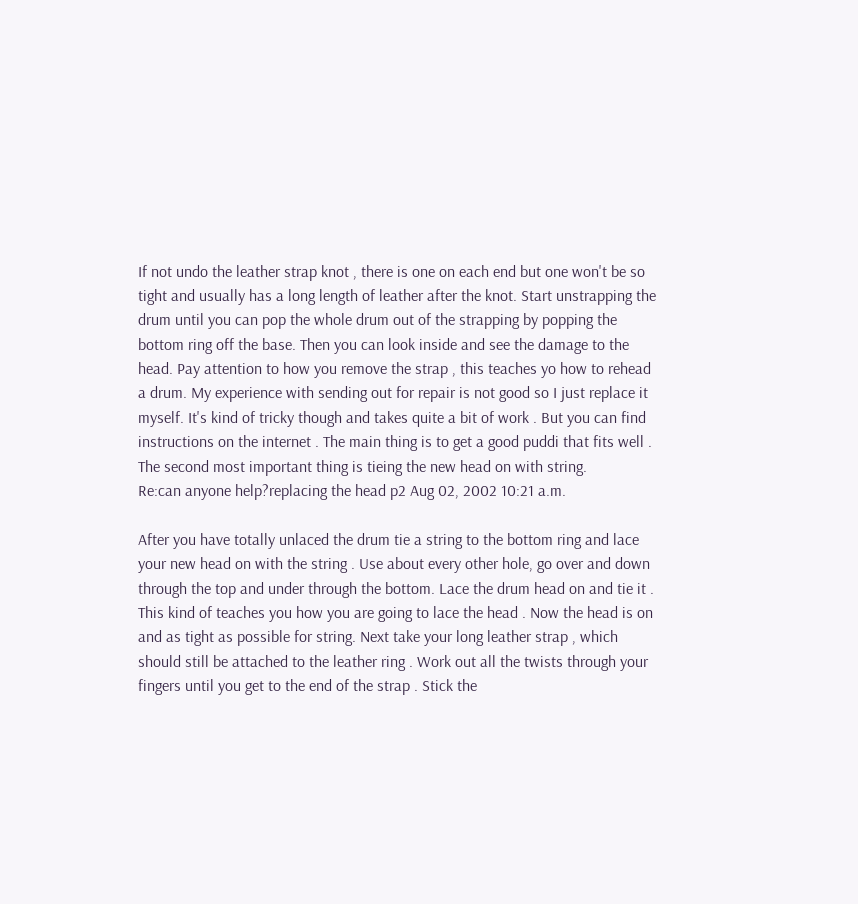If not undo the leather strap knot , there is one on each end but one won't be so tight and usually has a long length of leather after the knot. Start unstrapping the drum until you can pop the whole drum out of the strapping by popping the bottom ring off the base. Then you can look inside and see the damage to the head. Pay attention to how you remove the strap , this teaches yo how to rehead a drum. My experience with sending out for repair is not good so I just replace it myself. It's kind of tricky though and takes quite a bit of work . But you can find instructions on the internet . The main thing is to get a good puddi that fits well . The second most important thing is tieing the new head on with string.
Re:can anyone help?replacing the head p2 Aug 02, 2002 10:21 a.m.

After you have totally unlaced the drum tie a string to the bottom ring and lace your new head on with the string . Use about every other hole, go over and down through the top and under through the bottom. Lace the drum head on and tie it . This kind of teaches you how you are going to lace the head . Now the head is on and as tight as possible for string. Next take your long leather strap , which should still be attached to the leather ring . Work out all the twists through your fingers until you get to the end of the strap . Stick the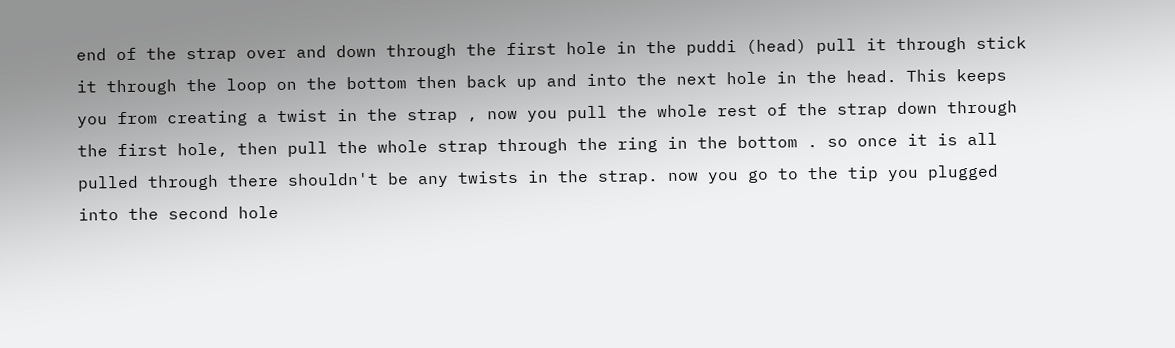end of the strap over and down through the first hole in the puddi (head) pull it through stick it through the loop on the bottom then back up and into the next hole in the head. This keeps you from creating a twist in the strap , now you pull the whole rest of the strap down through the first hole, then pull the whole strap through the ring in the bottom . so once it is all pulled through there shouldn't be any twists in the strap. now you go to the tip you plugged into the second hole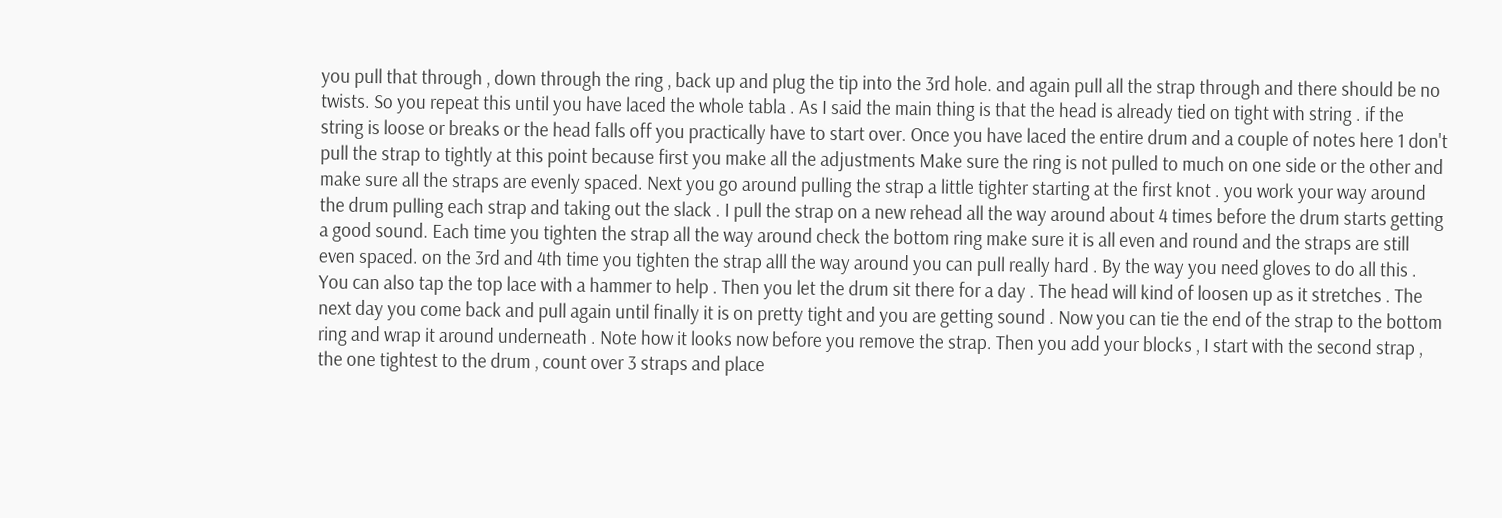you pull that through , down through the ring , back up and plug the tip into the 3rd hole. and again pull all the strap through and there should be no twists. So you repeat this until you have laced the whole tabla . As I said the main thing is that the head is already tied on tight with string . if the string is loose or breaks or the head falls off you practically have to start over. Once you have laced the entire drum and a couple of notes here 1 don't pull the strap to tightly at this point because first you make all the adjustments Make sure the ring is not pulled to much on one side or the other and make sure all the straps are evenly spaced. Next you go around pulling the strap a little tighter starting at the first knot . you work your way around the drum pulling each strap and taking out the slack . I pull the strap on a new rehead all the way around about 4 times before the drum starts getting a good sound. Each time you tighten the strap all the way around check the bottom ring make sure it is all even and round and the straps are still even spaced. on the 3rd and 4th time you tighten the strap alll the way around you can pull really hard . By the way you need gloves to do all this . You can also tap the top lace with a hammer to help . Then you let the drum sit there for a day . The head will kind of loosen up as it stretches . The next day you come back and pull again until finally it is on pretty tight and you are getting sound . Now you can tie the end of the strap to the bottom ring and wrap it around underneath . Note how it looks now before you remove the strap. Then you add your blocks , I start with the second strap , the one tightest to the drum , count over 3 straps and place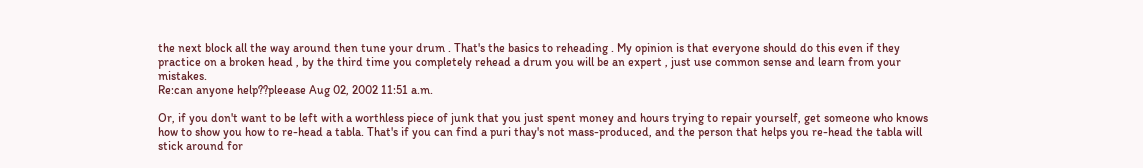the next block all the way around then tune your drum . That's the basics to reheading . My opinion is that everyone should do this even if they practice on a broken head , by the third time you completely rehead a drum you will be an expert , just use common sense and learn from your mistakes.
Re:can anyone help??pleease Aug 02, 2002 11:51 a.m.

Or, if you don't want to be left with a worthless piece of junk that you just spent money and hours trying to repair yourself, get someone who knows how to show you how to re-head a tabla. That's if you can find a puri thay's not mass-produced, and the person that helps you re-head the tabla will stick around for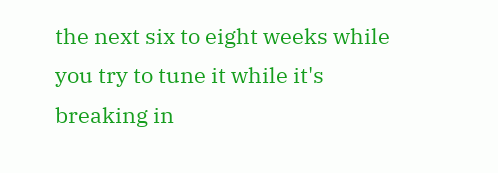the next six to eight weeks while you try to tune it while it's breaking in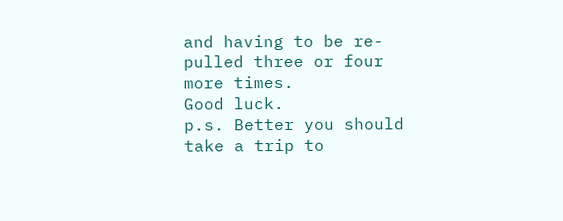and having to be re-pulled three or four more times.
Good luck.
p.s. Better you should take a trip to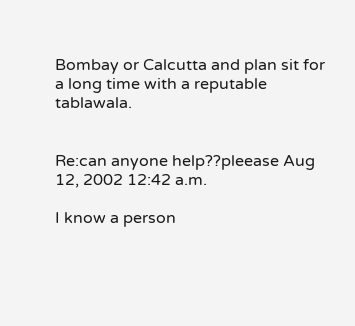Bombay or Calcutta and plan sit for a long time with a reputable tablawala.


Re:can anyone help??pleease Aug 12, 2002 12:42 a.m.

I know a person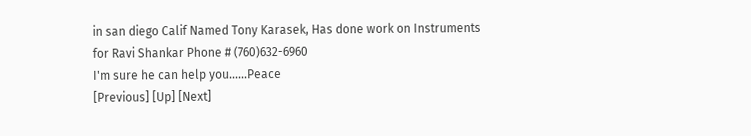in san diego Calif Named Tony Karasek, Has done work on Instruments
for Ravi Shankar Phone # (760)632-6960
I'm sure he can help you......Peace
[Previous] [Up] [Next]